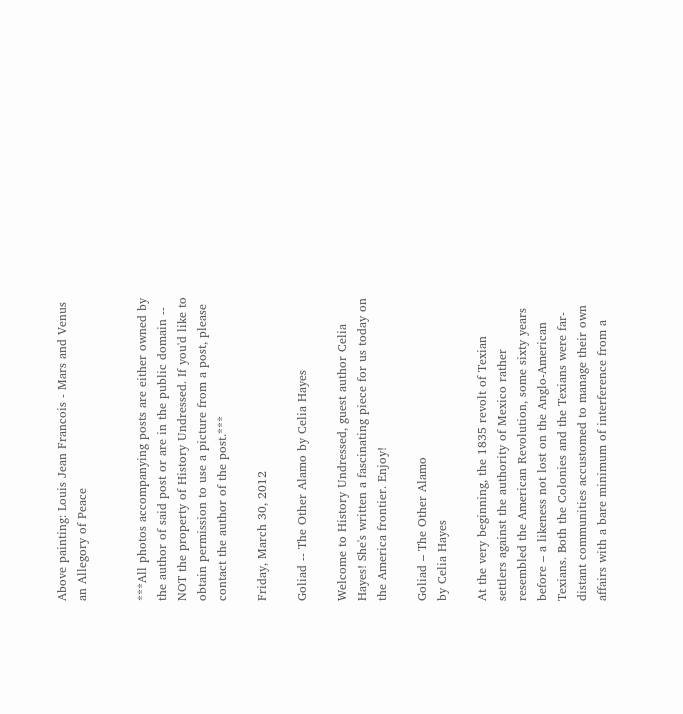Above painting: Louis Jean Francois - Mars and Venus an Allegory of Peace


***All photos accompanying posts are either owned by the author of said post or are in the public domain -- NOT the property of History Undressed. If you'd like to obtain permission to use a picture from a post, please contact the author of the post.***

Friday, March 30, 2012

Goliad -- The Other Alamo by Celia Hayes

Welcome to History Undressed, guest author Celia Hayes! She's written a fascinating piece for us today on the America frontier. Enjoy!

Goliad – The Other Alamo
by Celia Hayes

At the very beginning, the 1835 revolt of Texian settlers against the authority of Mexico rather resembled the American Revolution, some sixty years before – a likeness not lost on the Anglo-American Texians. Both the Colonies and the Texians were far-distant communities accustomed to manage their own affairs with a bare minimum of interference from a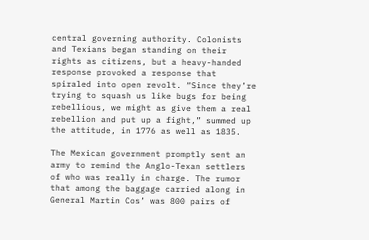central governing authority. Colonists and Texians began standing on their rights as citizens, but a heavy-handed response provoked a response that spiraled into open revolt. “Since they’re trying to squash us like bugs for being rebellious, we might as give them a real rebellion and put up a fight,” summed up the attitude, in 1776 as well as 1835.

The Mexican government promptly sent an army to remind the Anglo-Texan settlers of who was really in charge. The rumor that among the baggage carried along in General Martin Cos’ was 800 pairs of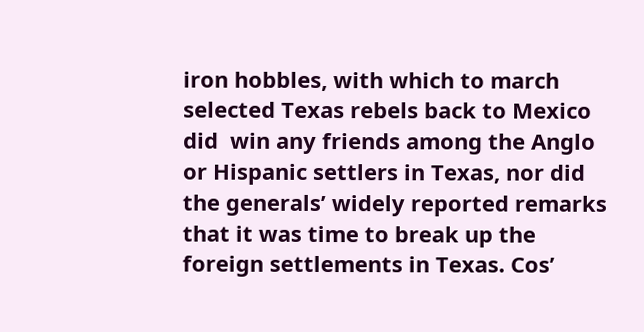iron hobbles, with which to march selected Texas rebels back to Mexico did  win any friends among the Anglo or Hispanic settlers in Texas, nor did the generals’ widely reported remarks that it was time to break up the foreign settlements in Texas. Cos’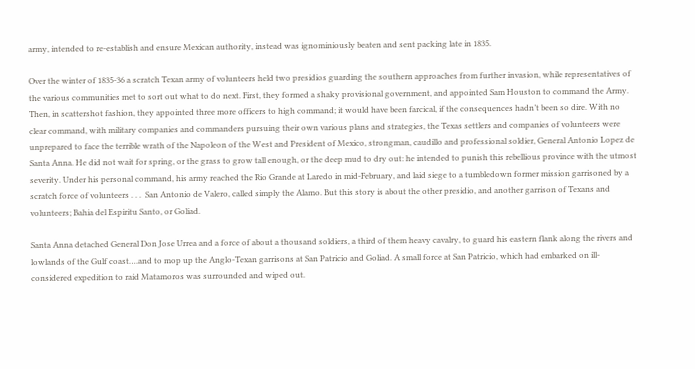army, intended to re-establish and ensure Mexican authority, instead was ignominiously beaten and sent packing late in 1835.

Over the winter of 1835-36 a scratch Texan army of volunteers held two presidios guarding the southern approaches from further invasion, while representatives of the various communities met to sort out what to do next. First, they formed a shaky provisional government, and appointed Sam Houston to command the Army. Then, in scattershot fashion, they appointed three more officers to high command; it would have been farcical, if the consequences hadn’t been so dire. With no clear command, with military companies and commanders pursuing their own various plans and strategies, the Texas settlers and companies of volunteers were unprepared to face the terrible wrath of the Napoleon of the West and President of Mexico, strongman, caudillo and professional soldier, General Antonio Lopez de Santa Anna. He did not wait for spring, or the grass to grow tall enough, or the deep mud to dry out: he intended to punish this rebellious province with the utmost severity. Under his personal command, his army reached the Rio Grande at Laredo in mid-February, and laid siege to a tumbledown former mission garrisoned by a scratch force of volunteers . . .  San Antonio de Valero, called simply the Alamo. But this story is about the other presidio, and another garrison of Texans and volunteers; Bahia del Espiritu Santo, or Goliad.

Santa Anna detached General Don Jose Urrea and a force of about a thousand soldiers, a third of them heavy cavalry, to guard his eastern flank along the rivers and lowlands of the Gulf coast….and to mop up the Anglo-Texan garrisons at San Patricio and Goliad. A small force at San Patricio, which had embarked on ill-considered expedition to raid Matamoros was surrounded and wiped out.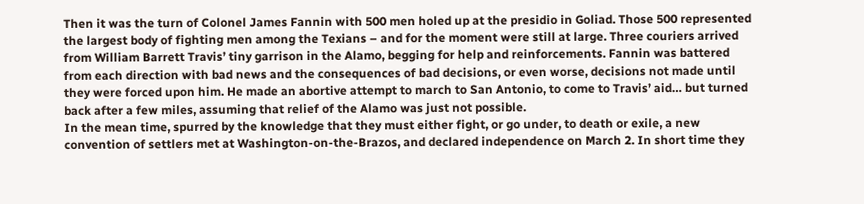Then it was the turn of Colonel James Fannin with 500 men holed up at the presidio in Goliad. Those 500 represented the largest body of fighting men among the Texians – and for the moment were still at large. Three couriers arrived from William Barrett Travis’ tiny garrison in the Alamo, begging for help and reinforcements. Fannin was battered from each direction with bad news and the consequences of bad decisions, or even worse, decisions not made until they were forced upon him. He made an abortive attempt to march to San Antonio, to come to Travis’ aid… but turned back after a few miles, assuming that relief of the Alamo was just not possible.
In the mean time, spurred by the knowledge that they must either fight, or go under, to death or exile, a new convention of settlers met at Washington-on-the-Brazos, and declared independence on March 2. In short time they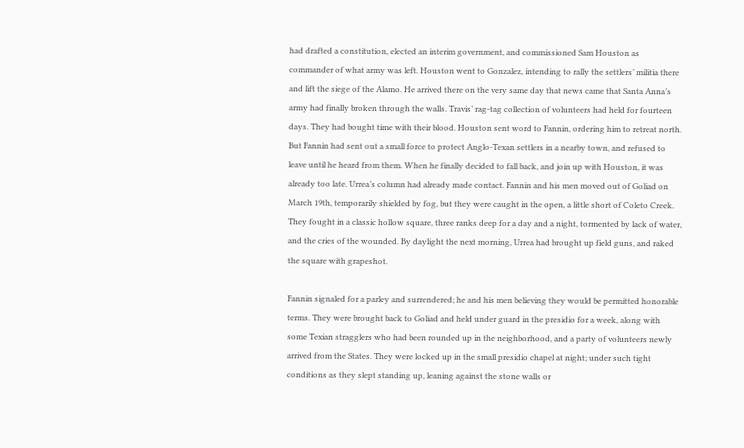had drafted a constitution, elected an interim government, and commissioned Sam Houston as commander of what army was left. Houston went to Gonzalez, intending to rally the settlers’ militia there and lift the siege of the Alamo. He arrived there on the very same day that news came that Santa Anna’s army had finally broken through the walls. Travis’ rag-tag collection of volunteers had held for fourteen days. They had bought time with their blood. Houston sent word to Fannin, ordering him to retreat north. But Fannin had sent out a small force to protect Anglo-Texan settlers in a nearby town, and refused to leave until he heard from them. When he finally decided to fall back, and join up with Houston, it was already too late. Urrea’s column had already made contact. Fannin and his men moved out of Goliad on March 19th, temporarily shielded by fog, but they were caught in the open, a little short of Coleto Creek. They fought in a classic hollow square, three ranks deep for a day and a night, tormented by lack of water, and the cries of the wounded. By daylight the next morning, Urrea had brought up field guns, and raked the square with grapeshot.

Fannin signaled for a parley and surrendered; he and his men believing they would be permitted honorable terms. They were brought back to Goliad and held under guard in the presidio for a week, along with some Texian stragglers who had been rounded up in the neighborhood, and a party of volunteers newly arrived from the States. They were locked up in the small presidio chapel at night; under such tight conditions as they slept standing up, leaning against the stone walls or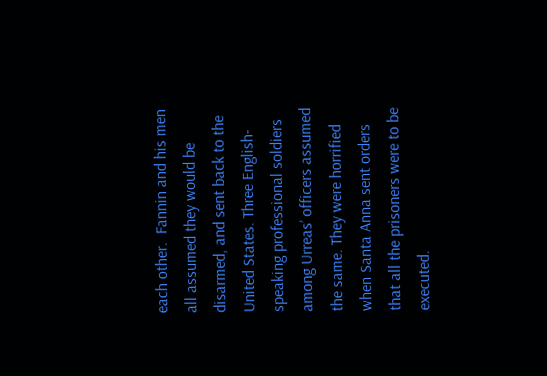each other.  Fannin and his men all assumed they would be disarmed, and sent back to the United States. Three English-speaking professional soldiers among Urreas’ officers assumed the same. They were horrified when Santa Anna sent orders that all the prisoners were to be executed.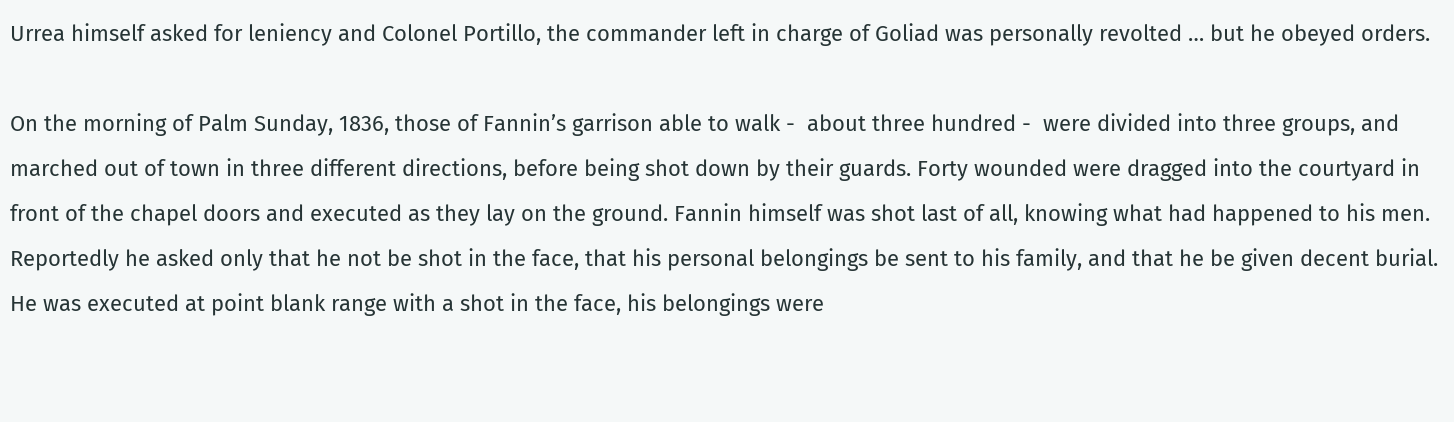Urrea himself asked for leniency and Colonel Portillo, the commander left in charge of Goliad was personally revolted … but he obeyed orders.

On the morning of Palm Sunday, 1836, those of Fannin’s garrison able to walk -  about three hundred -  were divided into three groups, and marched out of town in three different directions, before being shot down by their guards. Forty wounded were dragged into the courtyard in front of the chapel doors and executed as they lay on the ground. Fannin himself was shot last of all, knowing what had happened to his men. Reportedly he asked only that he not be shot in the face, that his personal belongings be sent to his family, and that he be given decent burial. He was executed at point blank range with a shot in the face, his belongings were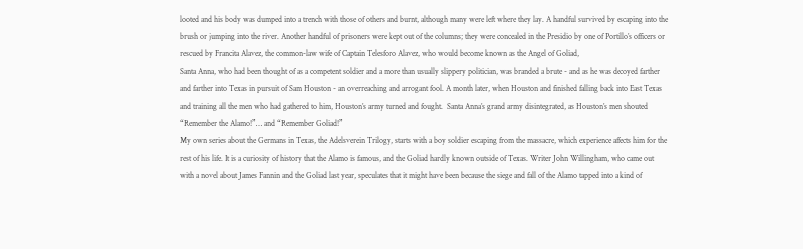looted and his body was dumped into a trench with those of others and burnt, although many were left where they lay. A handful survived by escaping into the brush or jumping into the river. Another handful of prisoners were kept out of the columns; they were concealed in the Presidio by one of Portillo’s officers or rescued by Francita Alavez, the common-law wife of Captain Telesforo Alavez, who would become known as the Angel of Goliad,
Santa Anna, who had been thought of as a competent soldier and a more than usually slippery politician, was branded a brute - and as he was decoyed farther and farther into Texas in pursuit of Sam Houston - an overreaching and arrogant fool. A month later, when Houston and finished falling back into East Texas and training all the men who had gathered to him, Houston’s army turned and fought.  Santa Anna’s grand army disintegrated, as Houston’s men shouted “Remember the Alamo!”… and “Remember Goliad!”
My own series about the Germans in Texas, the Adelsverein Trilogy, starts with a boy soldier escaping from the massacre, which experience affects him for the rest of his life. It is a curiosity of history that the Alamo is famous, and the Goliad hardly known outside of Texas. Writer John Willingham, who came out with a novel about James Fannin and the Goliad last year, speculates that it might have been because the siege and fall of the Alamo tapped into a kind of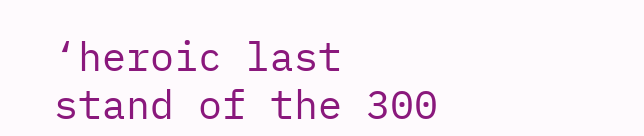‘heroic last stand of the 300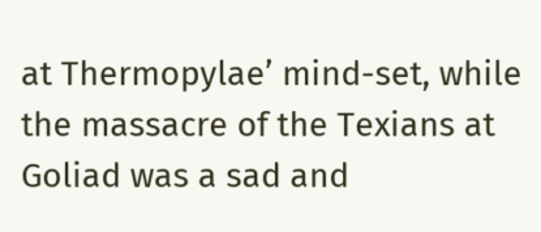at Thermopylae’ mind-set, while the massacre of the Texians at Goliad was a sad and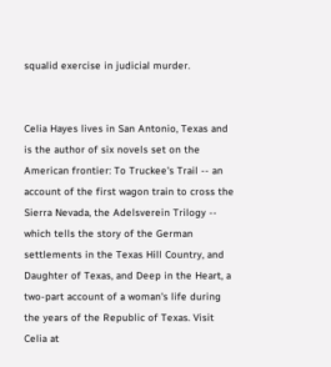squalid exercise in judicial murder.


Celia Hayes lives in San Antonio, Texas and is the author of six novels set on the American frontier: To Truckee's Trail -- an account of the first wagon train to cross the Sierra Nevada, the Adelsverein Trilogy -- which tells the story of the German settlements in the Texas Hill Country, and Daughter of Texas, and Deep in the Heart, a two-part account of a woman's life during the years of the Republic of Texas. Visit Celia at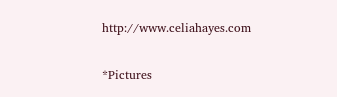http://www.celiahayes.com

*Pictures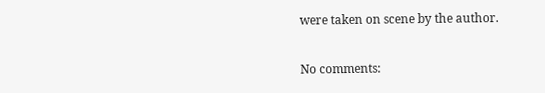were taken on scene by the author.

No comments: